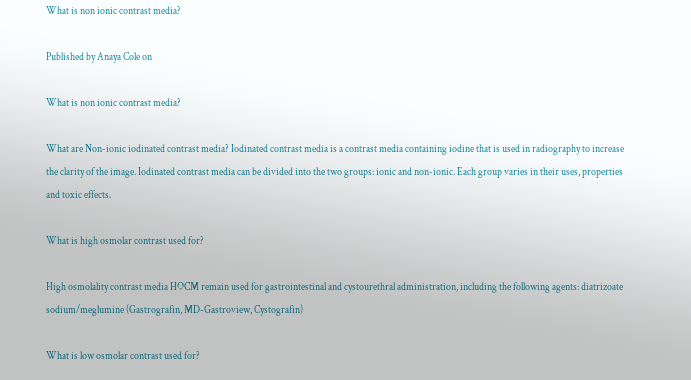What is non ionic contrast media?

Published by Anaya Cole on

What is non ionic contrast media?

What are Non-ionic iodinated contrast media? Iodinated contrast media is a contrast media containing iodine that is used in radiography to increase the clarity of the image. Iodinated contrast media can be divided into the two groups: ionic and non-ionic. Each group varies in their uses, properties and toxic effects.

What is high osmolar contrast used for?

High osmolality contrast media HOCM remain used for gastrointestinal and cystourethral administration, including the following agents: diatrizoate sodium/meglumine (Gastrografin, MD-Gastroview, Cystografin)

What is low osmolar contrast used for?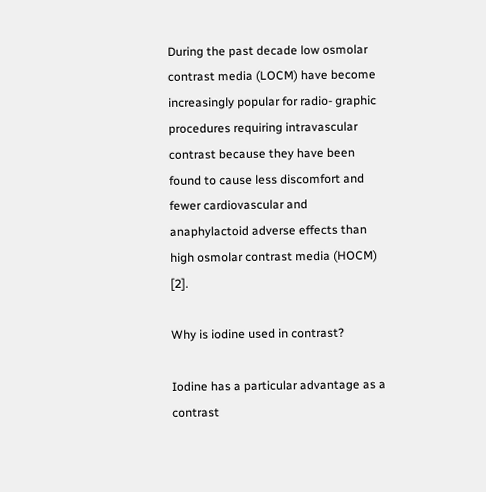During the past decade low osmolar contrast media (LOCM) have become increasingly popular for radio- graphic procedures requiring intravascular contrast because they have been found to cause less discomfort and fewer cardiovascular and anaphylactoid adverse effects than high osmolar contrast media (HOCM) [2].

Why is iodine used in contrast?

Iodine has a particular advantage as a contrast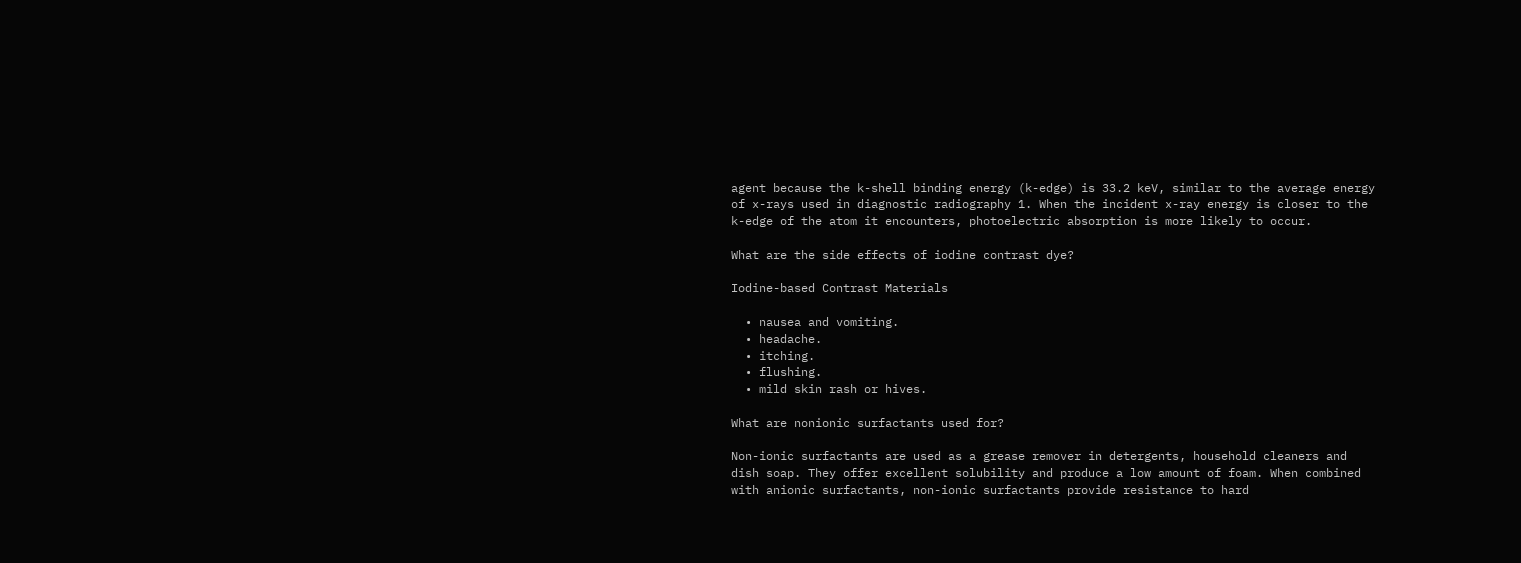agent because the k-shell binding energy (k-edge) is 33.2 keV, similar to the average energy of x-rays used in diagnostic radiography 1. When the incident x-ray energy is closer to the k-edge of the atom it encounters, photoelectric absorption is more likely to occur.

What are the side effects of iodine contrast dye?

Iodine-based Contrast Materials

  • nausea and vomiting.
  • headache.
  • itching.
  • flushing.
  • mild skin rash or hives.

What are nonionic surfactants used for?

Non-ionic surfactants are used as a grease remover in detergents, household cleaners and dish soap. They offer excellent solubility and produce a low amount of foam. When combined with anionic surfactants, non-ionic surfactants provide resistance to hard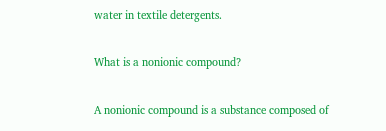water in textile detergents.

What is a nonionic compound?

A nonionic compound is a substance composed of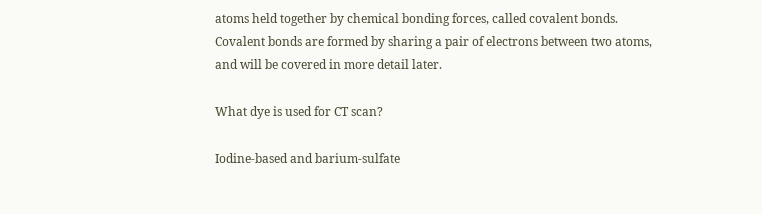atoms held together by chemical bonding forces, called covalent bonds. Covalent bonds are formed by sharing a pair of electrons between two atoms, and will be covered in more detail later.

What dye is used for CT scan?

Iodine-based and barium-sulfate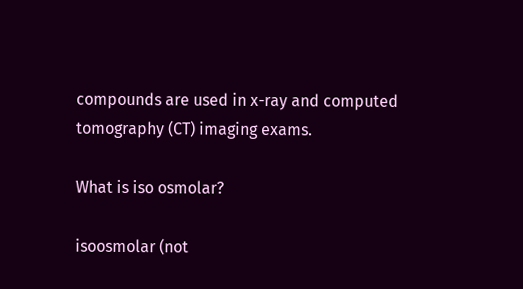compounds are used in x-ray and computed tomography (CT) imaging exams.

What is iso osmolar?

isoosmolar (not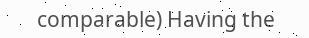comparable) Having the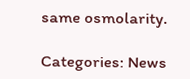same osmolarity.

Categories: News